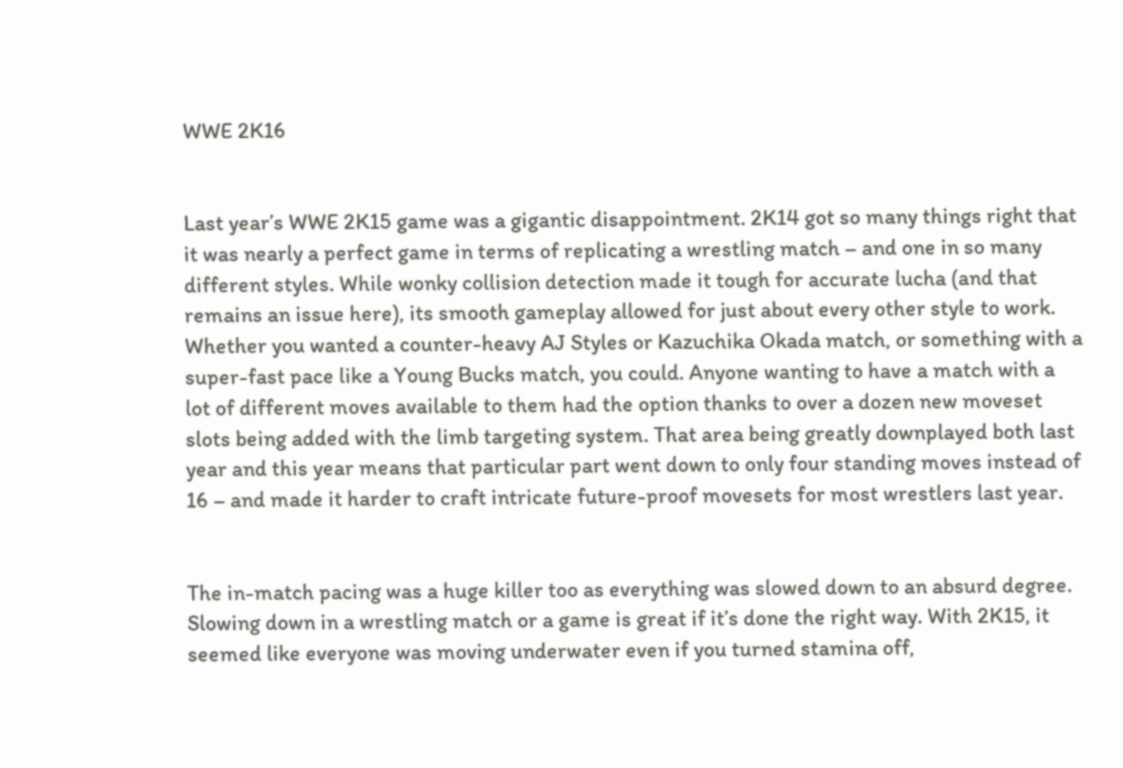WWE 2K16


Last year’s WWE 2K15 game was a gigantic disappointment. 2K14 got so many things right that it was nearly a perfect game in terms of replicating a wrestling match – and one in so many different styles. While wonky collision detection made it tough for accurate lucha (and that remains an issue here), its smooth gameplay allowed for just about every other style to work. Whether you wanted a counter-heavy AJ Styles or Kazuchika Okada match, or something with a super-fast pace like a Young Bucks match, you could. Anyone wanting to have a match with a lot of different moves available to them had the option thanks to over a dozen new moveset slots being added with the limb targeting system. That area being greatly downplayed both last year and this year means that particular part went down to only four standing moves instead of 16 – and made it harder to craft intricate future-proof movesets for most wrestlers last year.


The in-match pacing was a huge killer too as everything was slowed down to an absurd degree. Slowing down in a wrestling match or a game is great if it’s done the right way. With 2K15, it seemed like everyone was moving underwater even if you turned stamina off,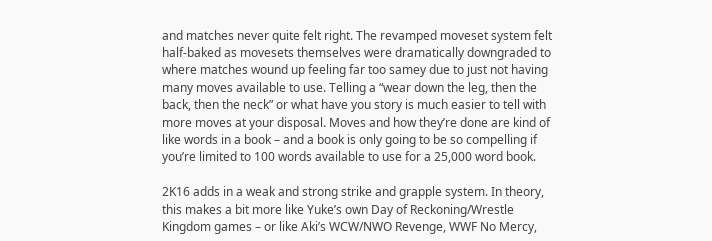and matches never quite felt right. The revamped moveset system felt half-baked as movesets themselves were dramatically downgraded to where matches wound up feeling far too samey due to just not having many moves available to use. Telling a “wear down the leg, then the back, then the neck” or what have you story is much easier to tell with more moves at your disposal. Moves and how they’re done are kind of like words in a book – and a book is only going to be so compelling if you’re limited to 100 words available to use for a 25,000 word book.

2K16 adds in a weak and strong strike and grapple system. In theory, this makes a bit more like Yuke’s own Day of Reckoning/Wrestle Kingdom games – or like Aki’s WCW/NWO Revenge, WWF No Mercy,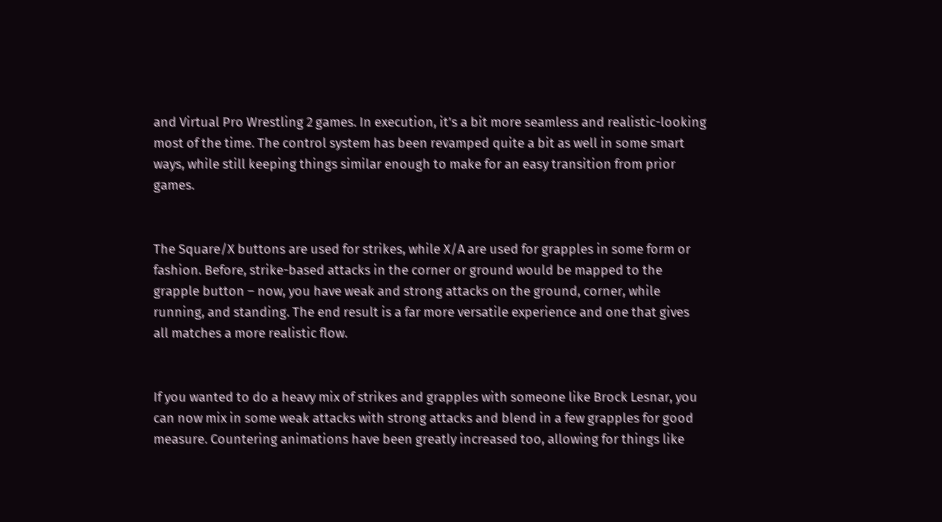and Virtual Pro Wrestling 2 games. In execution, it’s a bit more seamless and realistic-looking most of the time. The control system has been revamped quite a bit as well in some smart ways, while still keeping things similar enough to make for an easy transition from prior games.


The Square/X buttons are used for strikes, while X/A are used for grapples in some form or fashion. Before, strike-based attacks in the corner or ground would be mapped to the grapple button – now, you have weak and strong attacks on the ground, corner, while running, and standing. The end result is a far more versatile experience and one that gives all matches a more realistic flow.


If you wanted to do a heavy mix of strikes and grapples with someone like Brock Lesnar, you can now mix in some weak attacks with strong attacks and blend in a few grapples for good measure. Countering animations have been greatly increased too, allowing for things like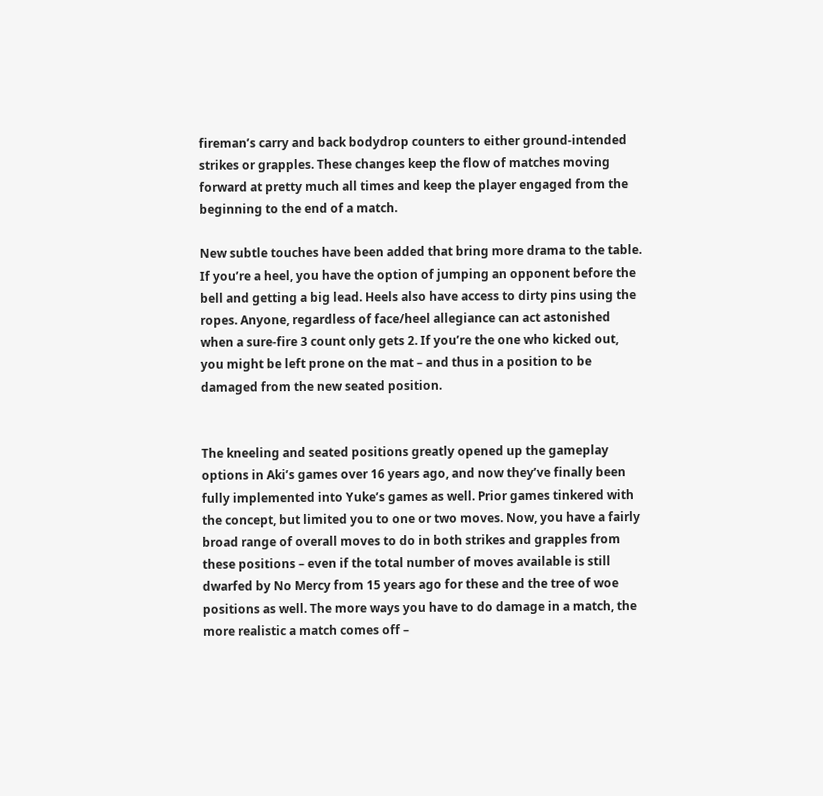fireman’s carry and back bodydrop counters to either ground-intended strikes or grapples. These changes keep the flow of matches moving forward at pretty much all times and keep the player engaged from the beginning to the end of a match.

New subtle touches have been added that bring more drama to the table. If you’re a heel, you have the option of jumping an opponent before the bell and getting a big lead. Heels also have access to dirty pins using the ropes. Anyone, regardless of face/heel allegiance can act astonished when a sure-fire 3 count only gets 2. If you’re the one who kicked out, you might be left prone on the mat – and thus in a position to be damaged from the new seated position.


The kneeling and seated positions greatly opened up the gameplay options in Aki’s games over 16 years ago, and now they’ve finally been fully implemented into Yuke’s games as well. Prior games tinkered with the concept, but limited you to one or two moves. Now, you have a fairly broad range of overall moves to do in both strikes and grapples from these positions – even if the total number of moves available is still dwarfed by No Mercy from 15 years ago for these and the tree of woe positions as well. The more ways you have to do damage in a match, the more realistic a match comes off –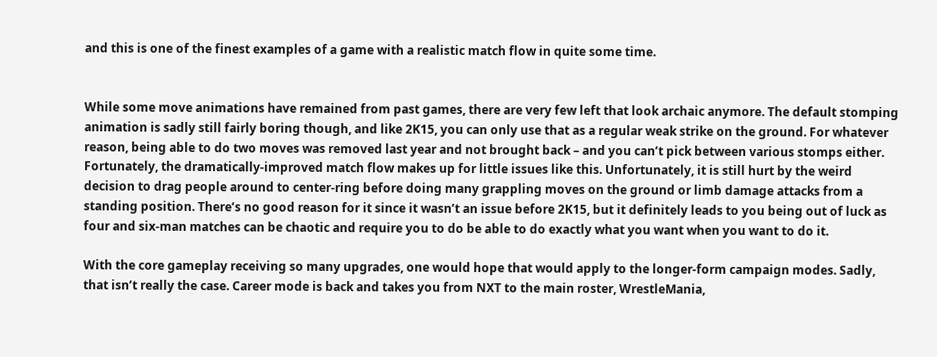and this is one of the finest examples of a game with a realistic match flow in quite some time.


While some move animations have remained from past games, there are very few left that look archaic anymore. The default stomping animation is sadly still fairly boring though, and like 2K15, you can only use that as a regular weak strike on the ground. For whatever reason, being able to do two moves was removed last year and not brought back – and you can’t pick between various stomps either. Fortunately, the dramatically-improved match flow makes up for little issues like this. Unfortunately, it is still hurt by the weird decision to drag people around to center-ring before doing many grappling moves on the ground or limb damage attacks from a standing position. There’s no good reason for it since it wasn’t an issue before 2K15, but it definitely leads to you being out of luck as four and six-man matches can be chaotic and require you to do be able to do exactly what you want when you want to do it.

With the core gameplay receiving so many upgrades, one would hope that would apply to the longer-form campaign modes. Sadly, that isn’t really the case. Career mode is back and takes you from NXT to the main roster, WrestleMania,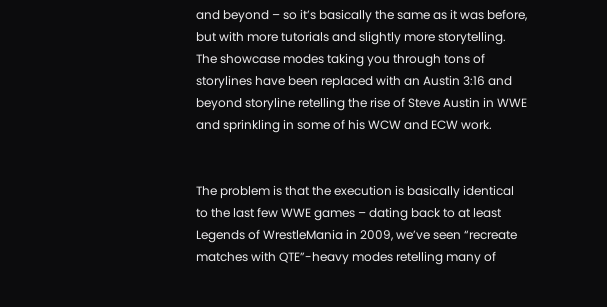and beyond – so it’s basically the same as it was before, but with more tutorials and slightly more storytelling. The showcase modes taking you through tons of storylines have been replaced with an Austin 3:16 and beyond storyline retelling the rise of Steve Austin in WWE and sprinkling in some of his WCW and ECW work.


The problem is that the execution is basically identical to the last few WWE games – dating back to at least Legends of WrestleMania in 2009, we’ve seen “recreate matches with QTE”-heavy modes retelling many of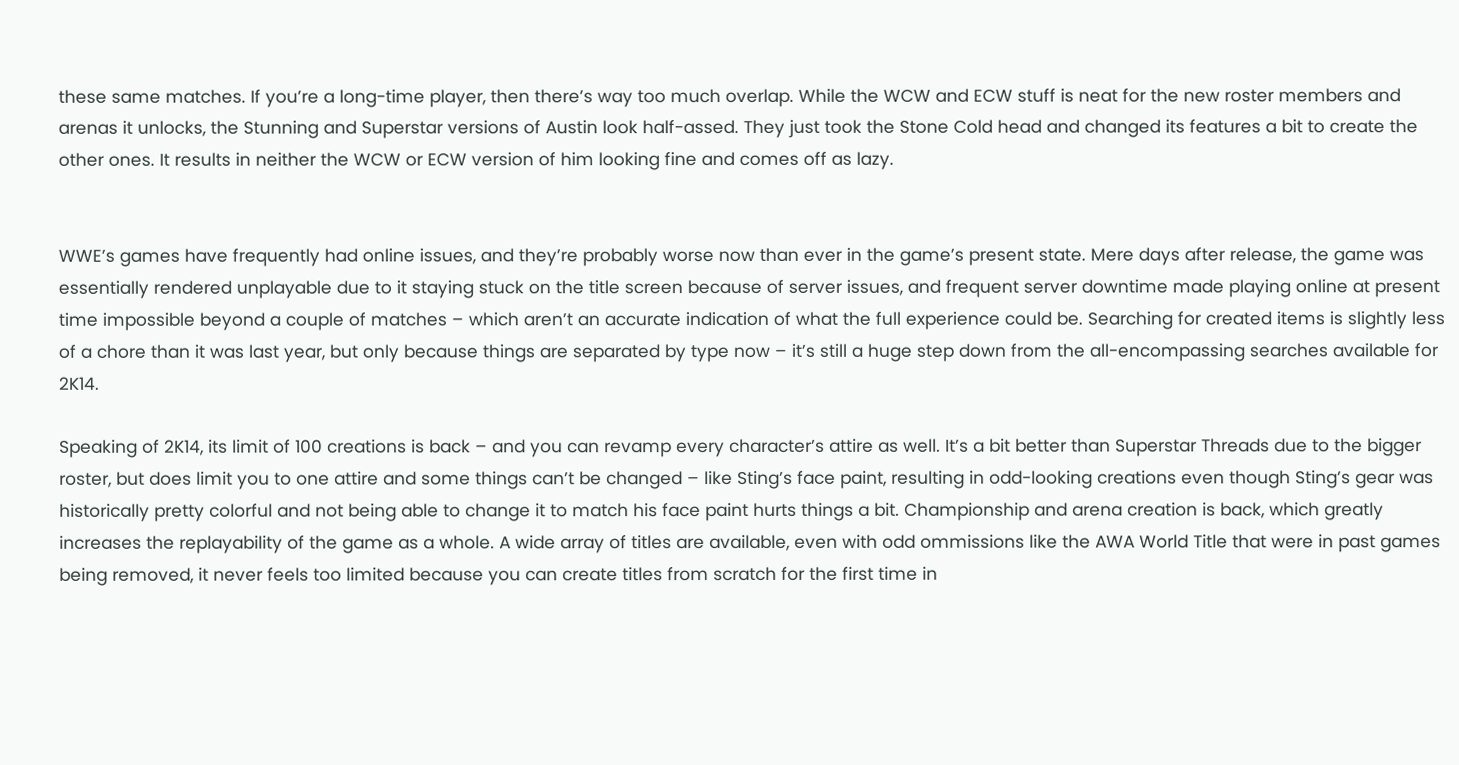these same matches. If you’re a long-time player, then there’s way too much overlap. While the WCW and ECW stuff is neat for the new roster members and arenas it unlocks, the Stunning and Superstar versions of Austin look half-assed. They just took the Stone Cold head and changed its features a bit to create the other ones. It results in neither the WCW or ECW version of him looking fine and comes off as lazy.


WWE’s games have frequently had online issues, and they’re probably worse now than ever in the game’s present state. Mere days after release, the game was essentially rendered unplayable due to it staying stuck on the title screen because of server issues, and frequent server downtime made playing online at present time impossible beyond a couple of matches – which aren’t an accurate indication of what the full experience could be. Searching for created items is slightly less of a chore than it was last year, but only because things are separated by type now – it’s still a huge step down from the all-encompassing searches available for 2K14.

Speaking of 2K14, its limit of 100 creations is back – and you can revamp every character’s attire as well. It’s a bit better than Superstar Threads due to the bigger roster, but does limit you to one attire and some things can’t be changed – like Sting’s face paint, resulting in odd-looking creations even though Sting’s gear was historically pretty colorful and not being able to change it to match his face paint hurts things a bit. Championship and arena creation is back, which greatly increases the replayability of the game as a whole. A wide array of titles are available, even with odd ommissions like the AWA World Title that were in past games being removed, it never feels too limited because you can create titles from scratch for the first time in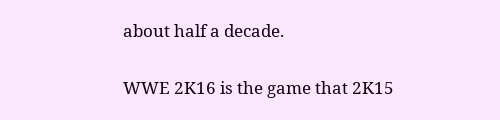about half a decade.


WWE 2K16 is the game that 2K15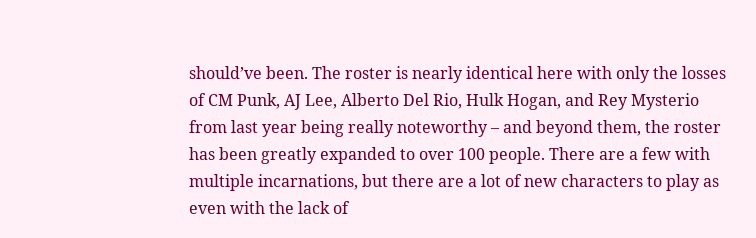should’ve been. The roster is nearly identical here with only the losses of CM Punk, AJ Lee, Alberto Del Rio, Hulk Hogan, and Rey Mysterio from last year being really noteworthy – and beyond them, the roster has been greatly expanded to over 100 people. There are a few with multiple incarnations, but there are a lot of new characters to play as even with the lack of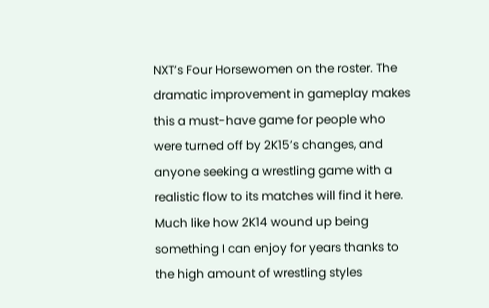NXT’s Four Horsewomen on the roster. The dramatic improvement in gameplay makes this a must-have game for people who were turned off by 2K15’s changes, and anyone seeking a wrestling game with a realistic flow to its matches will find it here. Much like how 2K14 wound up being something I can enjoy for years thanks to the high amount of wrestling styles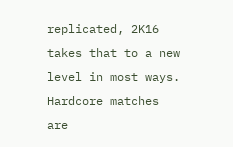replicated, 2K16 takes that to a new level in most ways. Hardcore matches are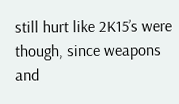still hurt like 2K15’s were though, since weapons and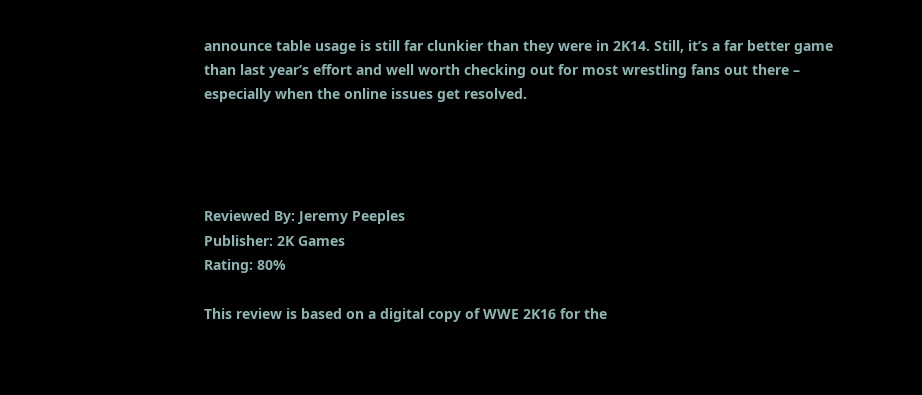announce table usage is still far clunkier than they were in 2K14. Still, it’s a far better game than last year’s effort and well worth checking out for most wrestling fans out there – especially when the online issues get resolved.




Reviewed By: Jeremy Peeples
Publisher: 2K Games
Rating: 80%

This review is based on a digital copy of WWE 2K16 for the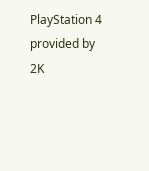PlayStation 4 provided by 2K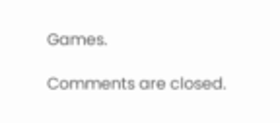Games.

Comments are closed.